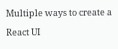Multiple ways to create a React UI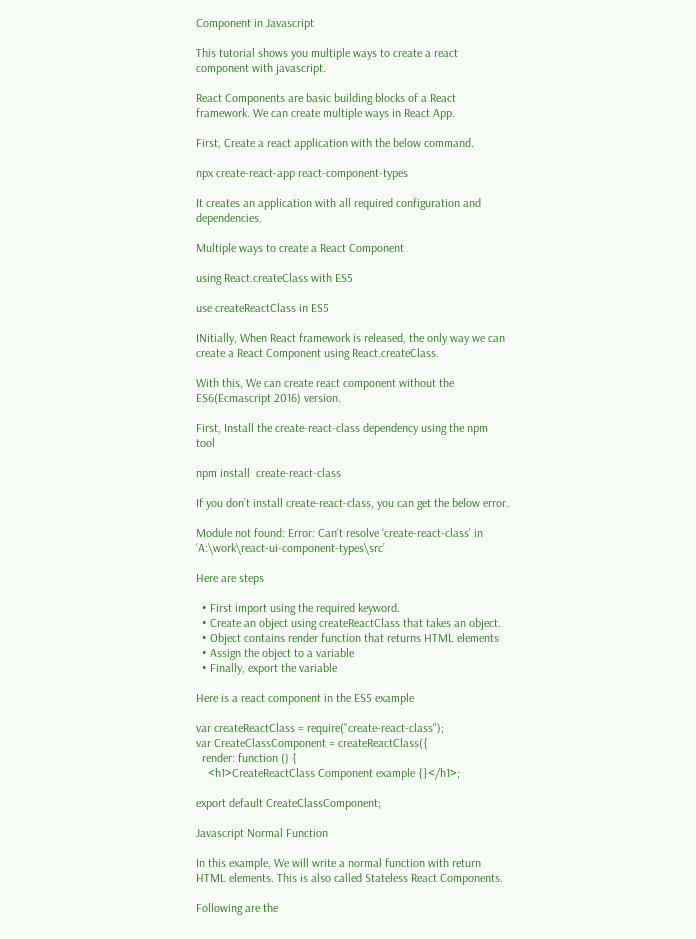Component in Javascript

This tutorial shows you multiple ways to create a react component with javascript.

React Components are basic building blocks of a React framework. We can create multiple ways in React App.

First, Create a react application with the below command.

npx create-react-app react-component-types

It creates an application with all required configuration and dependencies.

Multiple ways to create a React Component

using React.createClass with ES5

use createReactClass in ES5

INitially, When React framework is released, the only way we can create a React Component using React.createClass.

With this, We can create react component without the ES6(Ecmascript 2016) version.

First, Install the create-react-class dependency using the npm tool

npm install  create-react-class

If you don’t install create-react-class, you can get the below error.

Module not found: Error: Can’t resolve ‘create-react-class’ in ‘A:\work\react-ui-component-types\src’

Here are steps

  • First import using the required keyword.
  • Create an object using createReactClass that takes an object.
  • Object contains render function that returns HTML elements
  • Assign the object to a variable
  • Finally, export the variable

Here is a react component in the ES5 example

var createReactClass = require("create-react-class");
var CreateClassComponent = createReactClass({
  render: function () {
    <h1>CreateReactClass Component example {}</h1>;

export default CreateClassComponent;

Javascript Normal Function

In this example, We will write a normal function with return HTML elements. This is also called Stateless React Components.

Following are the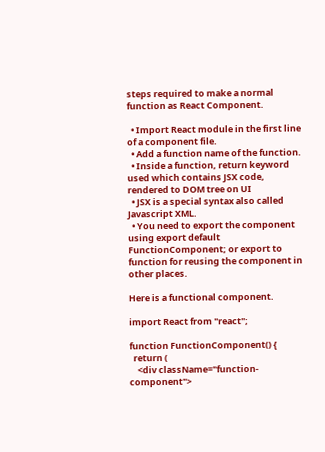steps required to make a normal function as React Component.

  • Import React module in the first line of a component file.
  • Add a function name of the function.
  • Inside a function, return keyword used which contains JSX code, rendered to DOM tree on UI
  • JSX is a special syntax also called Javascript XML.
  • You need to export the component using export default FunctionComponent; or export to function for reusing the component in other places.

Here is a functional component.

import React from "react";

function FunctionComponent() {
  return (
    <div className="function-component">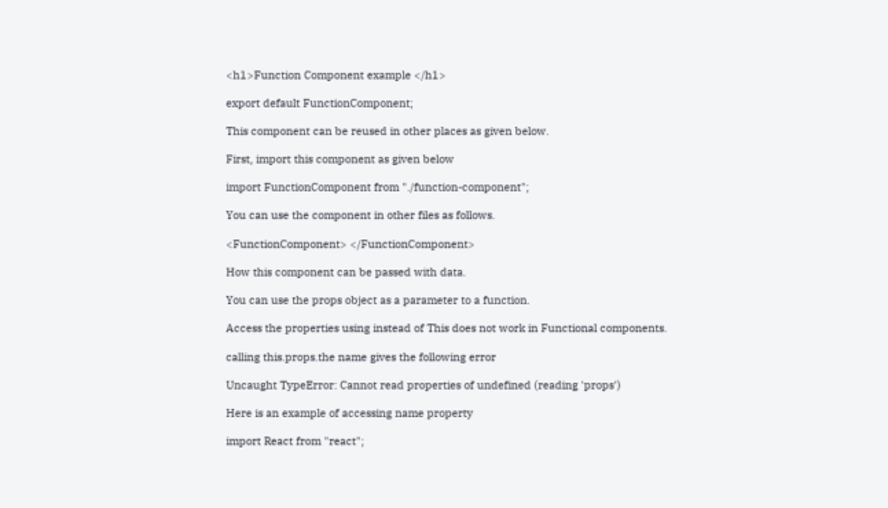<h1>Function Component example </h1>

export default FunctionComponent;

This component can be reused in other places as given below.

First, import this component as given below

import FunctionComponent from "./function-component";

You can use the component in other files as follows.

<FunctionComponent> </FunctionComponent>

How this component can be passed with data.

You can use the props object as a parameter to a function.

Access the properties using instead of This does not work in Functional components.

calling this.props.the name gives the following error

Uncaught TypeError: Cannot read properties of undefined (reading 'props')

Here is an example of accessing name property

import React from "react";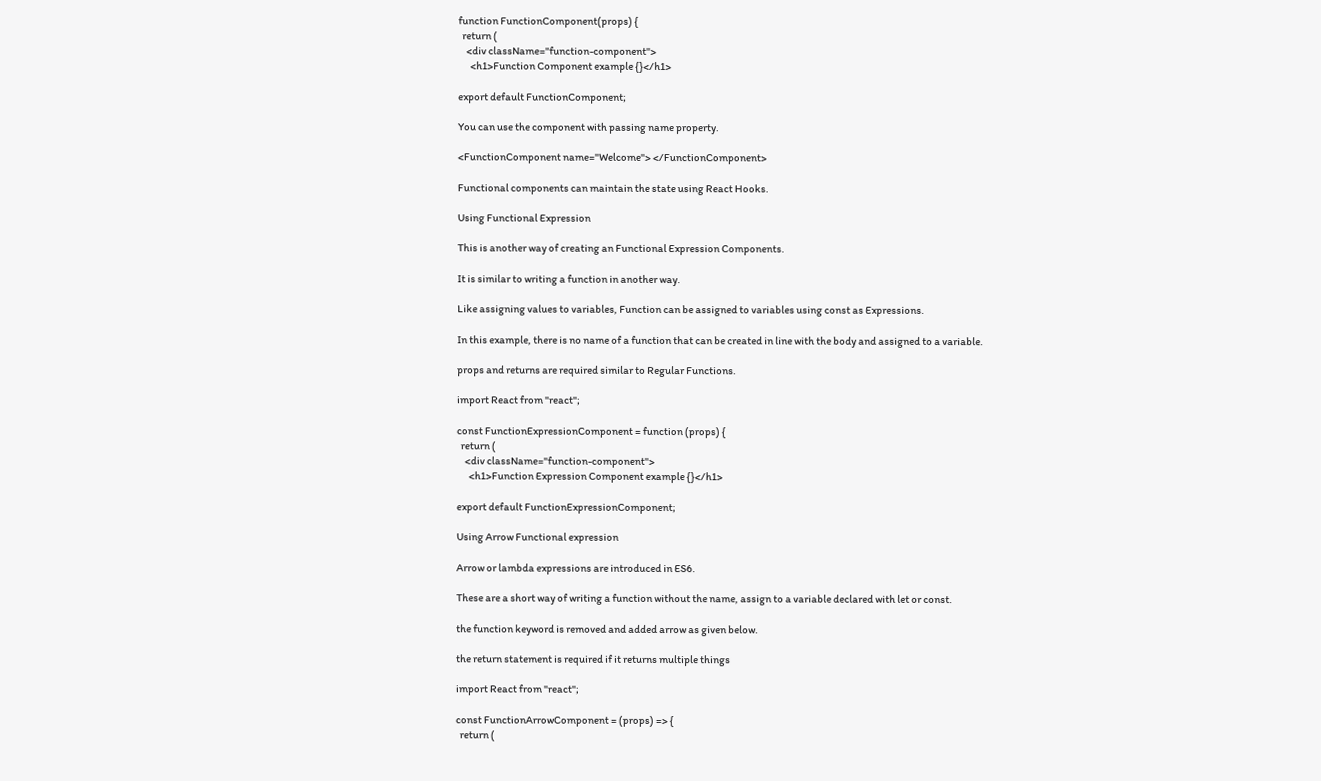function FunctionComponent(props) {
  return (
    <div className="function-component">
      <h1>Function Component example {}</h1>

export default FunctionComponent;

You can use the component with passing name property.

<FunctionComponent name="Welcome"> </FunctionComponent>

Functional components can maintain the state using React Hooks.

Using Functional Expression

This is another way of creating an Functional Expression Components.

It is similar to writing a function in another way.

Like assigning values to variables, Function can be assigned to variables using const as Expressions.

In this example, there is no name of a function that can be created in line with the body and assigned to a variable.

props and returns are required similar to Regular Functions.

import React from "react";

const FunctionExpressionComponent = function (props) {
  return (
    <div className="function-component">
      <h1>Function Expression Component example {}</h1>

export default FunctionExpressionComponent;

Using Arrow Functional expression

Arrow or lambda expressions are introduced in ES6.

These are a short way of writing a function without the name, assign to a variable declared with let or const.

the function keyword is removed and added arrow as given below.

the return statement is required if it returns multiple things

import React from "react";

const FunctionArrowComponent = (props) => {
  return (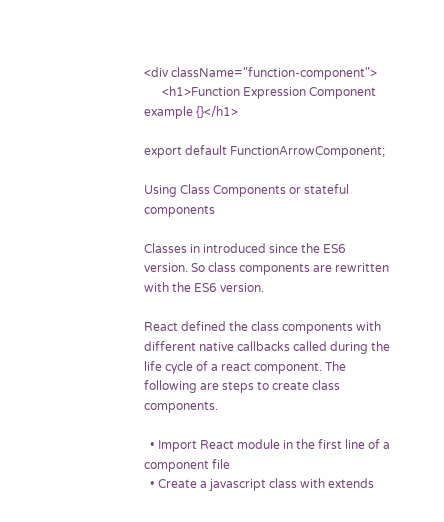<div className="function-component">
      <h1>Function Expression Component example {}</h1>

export default FunctionArrowComponent;

Using Class Components or stateful components

Classes in introduced since the ES6 version. So class components are rewritten with the ES6 version.

React defined the class components with different native callbacks called during the life cycle of a react component. The following are steps to create class components.

  • Import React module in the first line of a component file
  • Create a javascript class with extends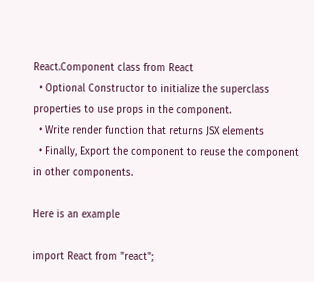React.Component class from React
  • Optional Constructor to initialize the superclass properties to use props in the component.
  • Write render function that returns JSX elements
  • Finally, Export the component to reuse the component in other components.

Here is an example

import React from "react";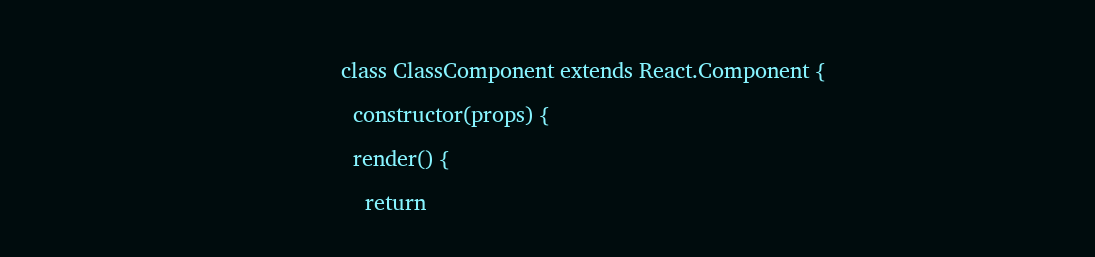class ClassComponent extends React.Component {
  constructor(props) {
  render() {
    return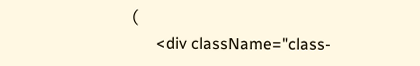(
      <div className="class-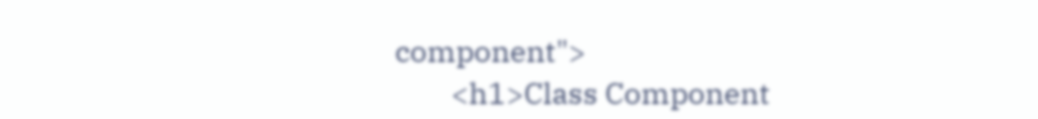component">
        <h1>Class Component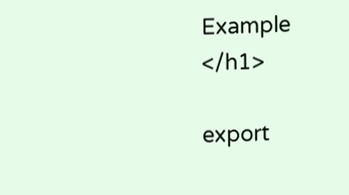Example </h1>

export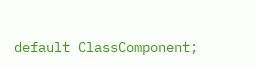default ClassComponent;